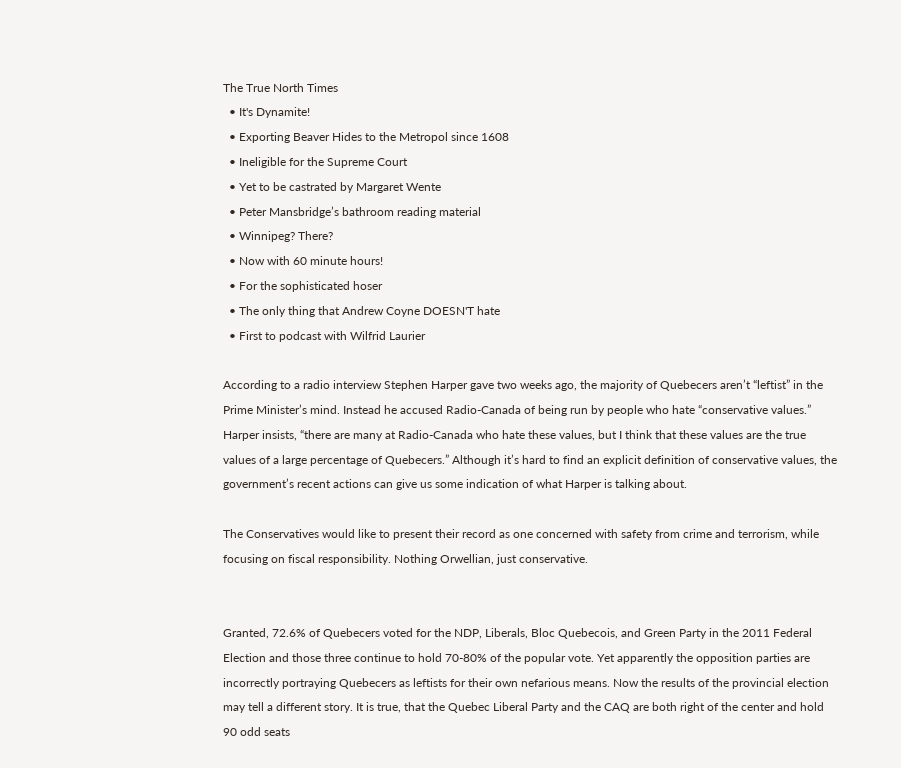The True North Times
  • It's Dynamite!
  • Exporting Beaver Hides to the Metropol since 1608
  • Ineligible for the Supreme Court
  • Yet to be castrated by Margaret Wente
  • Peter Mansbridge’s bathroom reading material
  • Winnipeg? There?
  • Now with 60 minute hours!
  • For the sophisticated hoser
  • The only thing that Andrew Coyne DOESN'T hate
  • First to podcast with Wilfrid Laurier

According to a radio interview Stephen Harper gave two weeks ago, the majority of Quebecers aren’t “leftist” in the Prime Minister’s mind. Instead he accused Radio-Canada of being run by people who hate “conservative values.” Harper insists, “there are many at Radio-Canada who hate these values, but I think that these values are the true values of a large percentage of Quebecers.” Although it’s hard to find an explicit definition of conservative values, the government’s recent actions can give us some indication of what Harper is talking about.

The Conservatives would like to present their record as one concerned with safety from crime and terrorism, while focusing on fiscal responsibility. Nothing Orwellian, just conservative.


Granted, 72.6% of Quebecers voted for the NDP, Liberals, Bloc Quebecois, and Green Party in the 2011 Federal Election and those three continue to hold 70-80% of the popular vote. Yet apparently the opposition parties are incorrectly portraying Quebecers as leftists for their own nefarious means. Now the results of the provincial election may tell a different story. It is true, that the Quebec Liberal Party and the CAQ are both right of the center and hold 90 odd seats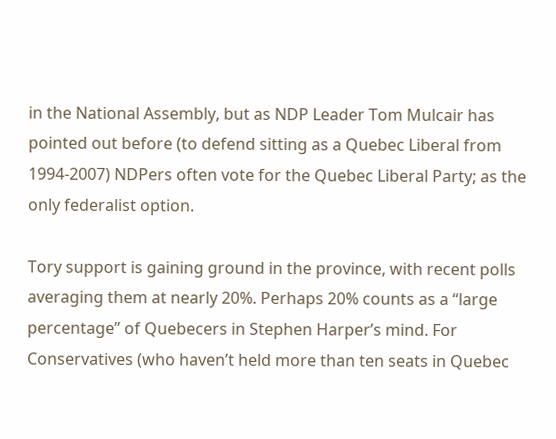in the National Assembly, but as NDP Leader Tom Mulcair has pointed out before (to defend sitting as a Quebec Liberal from 1994-2007) NDPers often vote for the Quebec Liberal Party; as the only federalist option.

Tory support is gaining ground in the province, with recent polls averaging them at nearly 20%. Perhaps 20% counts as a “large percentage” of Quebecers in Stephen Harper’s mind. For Conservatives (who haven’t held more than ten seats in Quebec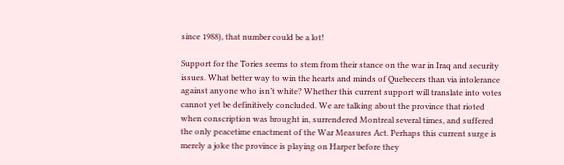since 1988), that number could be a lot!

Support for the Tories seems to stem from their stance on the war in Iraq and security issues. What better way to win the hearts and minds of Quebecers than via intolerance against anyone who isn’t white? Whether this current support will translate into votes cannot yet be definitively concluded. We are talking about the province that rioted when conscription was brought in, surrendered Montreal several times, and suffered the only peacetime enactment of the War Measures Act. Perhaps this current surge is merely a joke the province is playing on Harper before they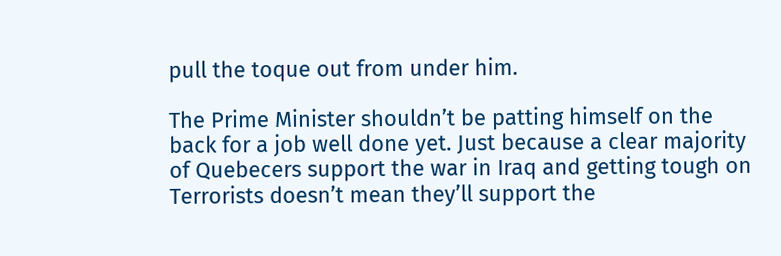pull the toque out from under him.

The Prime Minister shouldn’t be patting himself on the back for a job well done yet. Just because a clear majority of Quebecers support the war in Iraq and getting tough on Terrorists doesn’t mean they’ll support the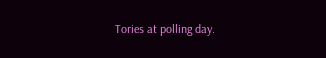Tories at polling day.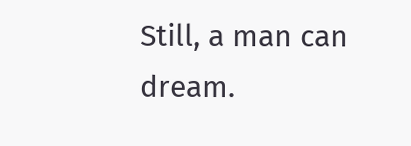Still, a man can dream.